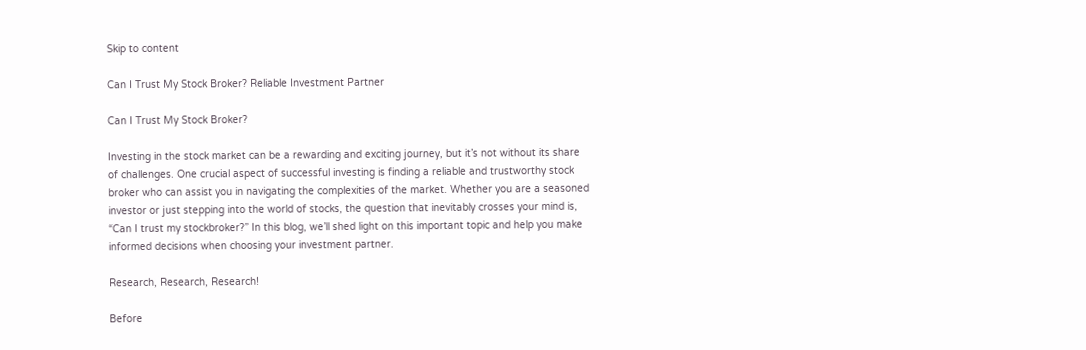Skip to content

Can I Trust My Stock Broker? Reliable Investment Partner

Can I Trust My Stock Broker?

Investing in the stock market can be a rewarding and exciting journey, but it’s not without its share of challenges. One crucial aspect of successful investing is finding a reliable and trustworthy stock broker who can assist you in navigating the complexities of the market. Whether you are a seasoned investor or just stepping into the world of stocks, the question that inevitably crosses your mind is, “Can I trust my stockbroker?” In this blog, we’ll shed light on this important topic and help you make informed decisions when choosing your investment partner.

Research, Research, Research!

Before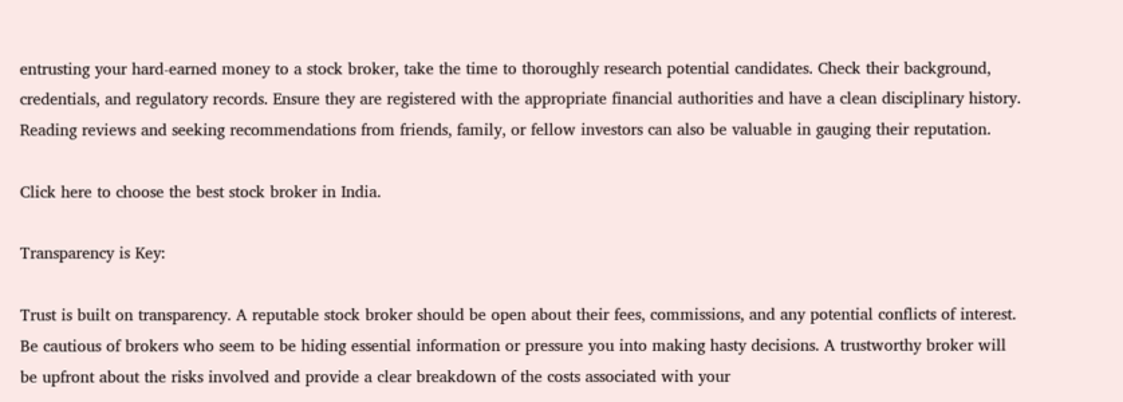entrusting your hard-earned money to a stock broker, take the time to thoroughly research potential candidates. Check their background, credentials, and regulatory records. Ensure they are registered with the appropriate financial authorities and have a clean disciplinary history. Reading reviews and seeking recommendations from friends, family, or fellow investors can also be valuable in gauging their reputation.

Click here to choose the best stock broker in India.

Transparency is Key:

Trust is built on transparency. A reputable stock broker should be open about their fees, commissions, and any potential conflicts of interest. Be cautious of brokers who seem to be hiding essential information or pressure you into making hasty decisions. A trustworthy broker will be upfront about the risks involved and provide a clear breakdown of the costs associated with your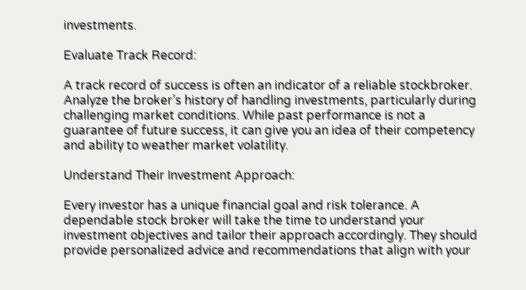investments.

Evaluate Track Record:

A track record of success is often an indicator of a reliable stockbroker. Analyze the broker’s history of handling investments, particularly during challenging market conditions. While past performance is not a guarantee of future success, it can give you an idea of their competency and ability to weather market volatility.

Understand Their Investment Approach:

Every investor has a unique financial goal and risk tolerance. A dependable stock broker will take the time to understand your investment objectives and tailor their approach accordingly. They should provide personalized advice and recommendations that align with your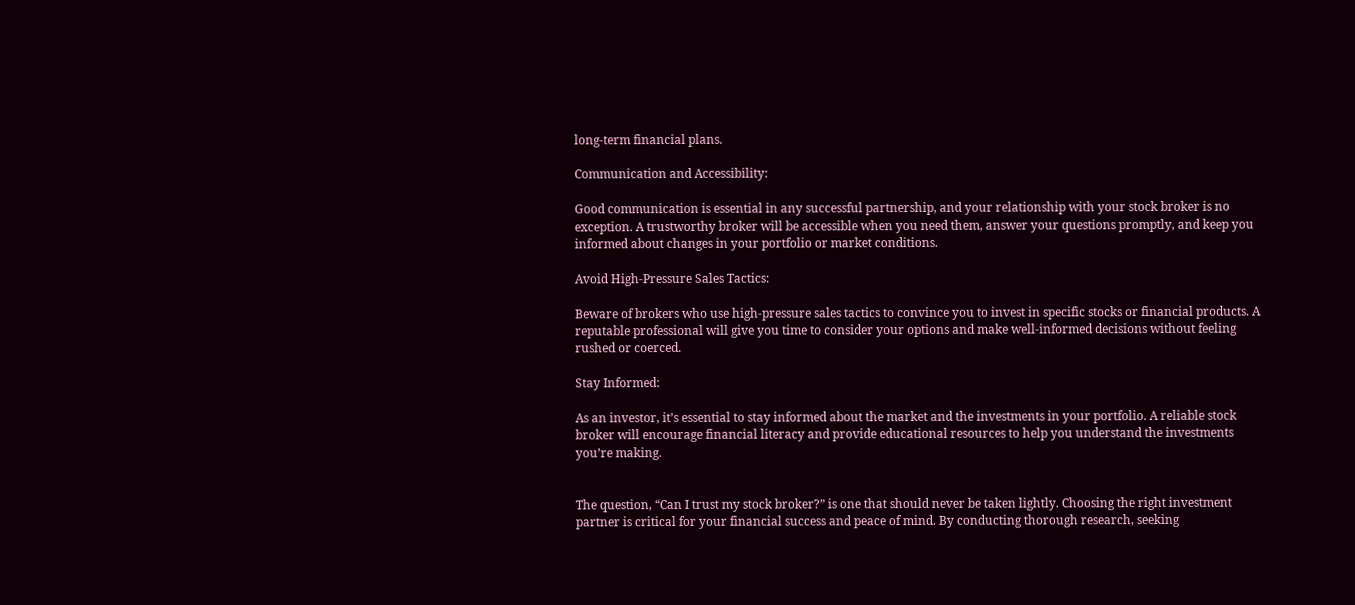long-term financial plans.

Communication and Accessibility:

Good communication is essential in any successful partnership, and your relationship with your stock broker is no exception. A trustworthy broker will be accessible when you need them, answer your questions promptly, and keep you informed about changes in your portfolio or market conditions.

Avoid High-Pressure Sales Tactics:

Beware of brokers who use high-pressure sales tactics to convince you to invest in specific stocks or financial products. A reputable professional will give you time to consider your options and make well-informed decisions without feeling rushed or coerced.

Stay Informed:

As an investor, it’s essential to stay informed about the market and the investments in your portfolio. A reliable stock broker will encourage financial literacy and provide educational resources to help you understand the investments you’re making.


The question, “Can I trust my stock broker?” is one that should never be taken lightly. Choosing the right investment partner is critical for your financial success and peace of mind. By conducting thorough research, seeking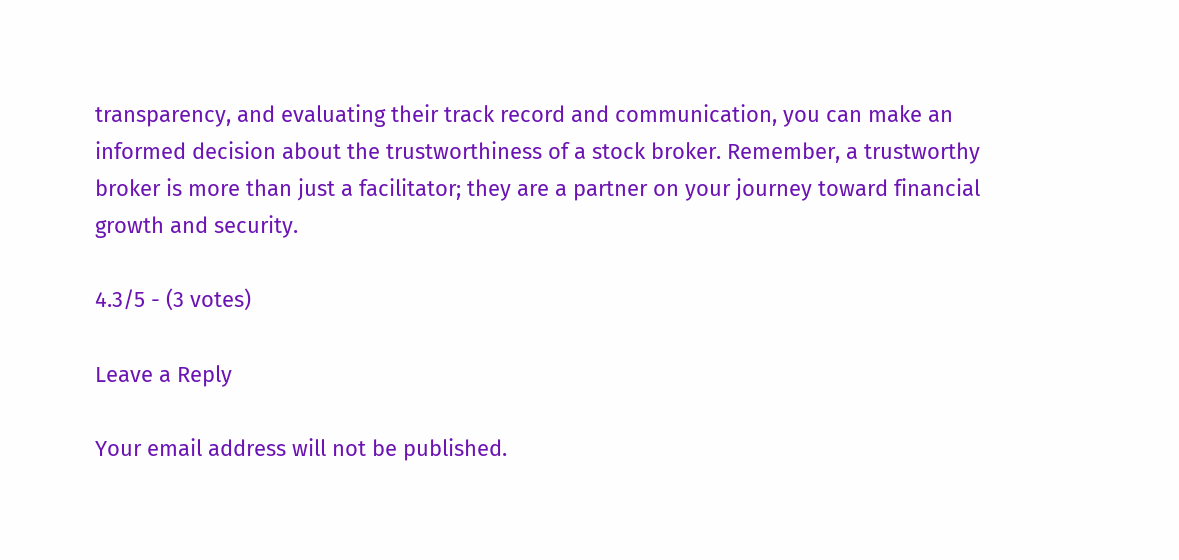transparency, and evaluating their track record and communication, you can make an informed decision about the trustworthiness of a stock broker. Remember, a trustworthy broker is more than just a facilitator; they are a partner on your journey toward financial growth and security.

4.3/5 - (3 votes)

Leave a Reply

Your email address will not be published.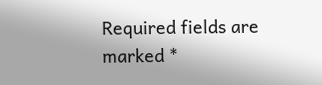Required fields are marked *